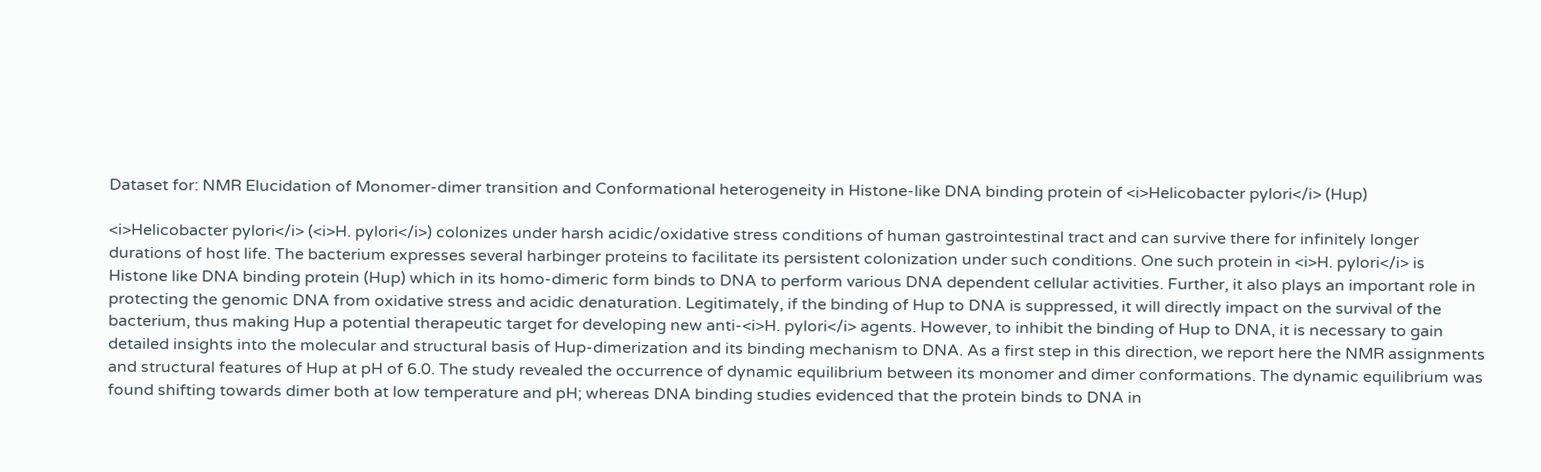Dataset for: NMR Elucidation of Monomer-dimer transition and Conformational heterogeneity in Histone-like DNA binding protein of <i>Helicobacter pylori</i> (Hup)

<i>Helicobacter pylori</i> (<i>H. pylori</i>) colonizes under harsh acidic/oxidative stress conditions of human gastrointestinal tract and can survive there for infinitely longer durations of host life. The bacterium expresses several harbinger proteins to facilitate its persistent colonization under such conditions. One such protein in <i>H. pylori</i> is Histone like DNA binding protein (Hup) which in its homo-dimeric form binds to DNA to perform various DNA dependent cellular activities. Further, it also plays an important role in protecting the genomic DNA from oxidative stress and acidic denaturation. Legitimately, if the binding of Hup to DNA is suppressed, it will directly impact on the survival of the bacterium, thus making Hup a potential therapeutic target for developing new anti-<i>H. pylori</i> agents. However, to inhibit the binding of Hup to DNA, it is necessary to gain detailed insights into the molecular and structural basis of Hup-dimerization and its binding mechanism to DNA. As a first step in this direction, we report here the NMR assignments and structural features of Hup at pH of 6.0. The study revealed the occurrence of dynamic equilibrium between its monomer and dimer conformations. The dynamic equilibrium was found shifting towards dimer both at low temperature and pH; whereas DNA binding studies evidenced that the protein binds to DNA in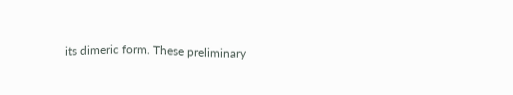its dimeric form. These preliminary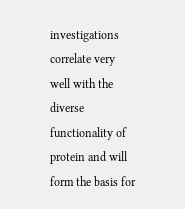investigations correlate very well with the diverse functionality of protein and will form the basis for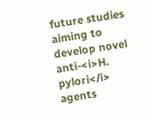future studies aiming to develop novel anti-<i>H. pylori</i> agents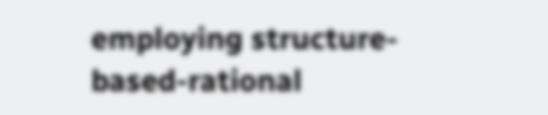employing structure-based-rational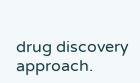drug discovery approach.